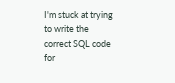I'm stuck at trying to write the correct SQL code for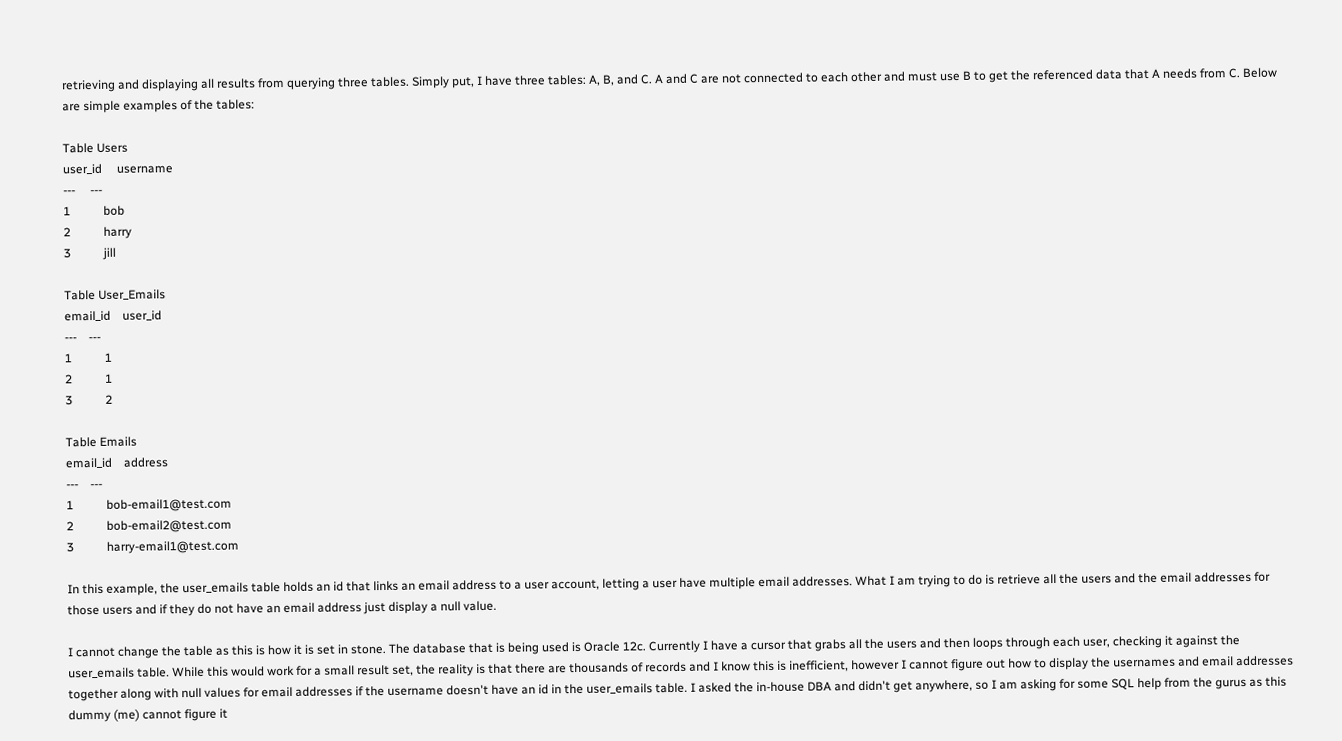retrieving and displaying all results from querying three tables. Simply put, I have three tables: A, B, and C. A and C are not connected to each other and must use B to get the referenced data that A needs from C. Below are simple examples of the tables:

Table Users
user_id     username
---     ---
1           bob
2           harry
3           jill

Table User_Emails
email_id    user_id
---    ---
1           1
2           1
3           2

Table Emails
email_id    address
---    ---
1           bob-email1@test.com
2           bob-email2@test.com
3           harry-email1@test.com

In this example, the user_emails table holds an id that links an email address to a user account, letting a user have multiple email addresses. What I am trying to do is retrieve all the users and the email addresses for those users and if they do not have an email address just display a null value.

I cannot change the table as this is how it is set in stone. The database that is being used is Oracle 12c. Currently I have a cursor that grabs all the users and then loops through each user, checking it against the user_emails table. While this would work for a small result set, the reality is that there are thousands of records and I know this is inefficient, however I cannot figure out how to display the usernames and email addresses together along with null values for email addresses if the username doesn't have an id in the user_emails table. I asked the in-house DBA and didn't get anywhere, so I am asking for some SQL help from the gurus as this dummy (me) cannot figure it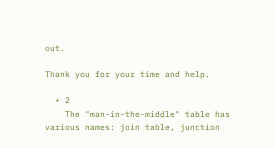out.

Thank you for your time and help.

  • 2
    The "man-in-the-middle" table has various names: join table, junction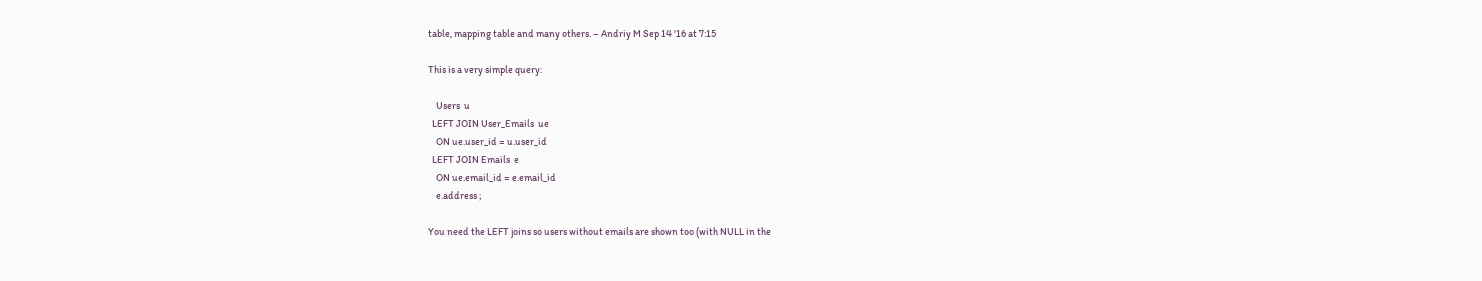table, mapping table and many others. – Andriy M Sep 14 '16 at 7:15

This is a very simple query:

    Users  u
  LEFT JOIN User_Emails  ue
    ON ue.user_id = u.user_id
  LEFT JOIN Emails  e
    ON ue.email_id = e.email_id
    e.address ;

You need the LEFT joins so users without emails are shown too (with NULL in the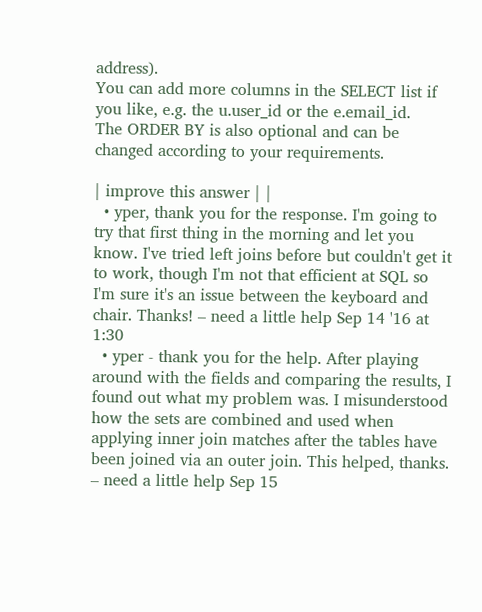address).
You can add more columns in the SELECT list if you like, e.g. the u.user_id or the e.email_id.
The ORDER BY is also optional and can be changed according to your requirements.

| improve this answer | |
  • yper, thank you for the response. I'm going to try that first thing in the morning and let you know. I've tried left joins before but couldn't get it to work, though I'm not that efficient at SQL so I'm sure it's an issue between the keyboard and chair. Thanks! – need a little help Sep 14 '16 at 1:30
  • yper - thank you for the help. After playing around with the fields and comparing the results, I found out what my problem was. I misunderstood how the sets are combined and used when applying inner join matches after the tables have been joined via an outer join. This helped, thanks. – need a little help Sep 15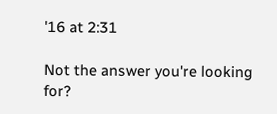'16 at 2:31

Not the answer you're looking for?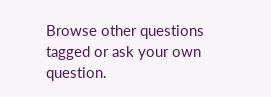Browse other questions tagged or ask your own question.